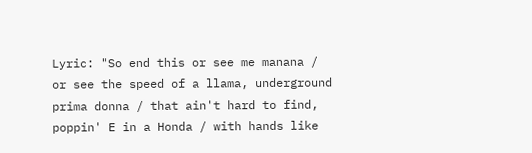Lyric: "So end this or see me manana / or see the speed of a llama, underground prima donna / that ain't hard to find, poppin' E in a Honda / with hands like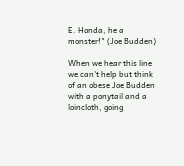E. Honda, he a monster!" (Joe Budden)

When we hear this line we can't help but think of an obese Joe Budden with a ponytail and a loincloth, going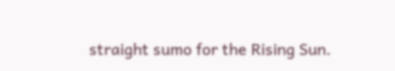straight sumo for the Rising Sun.